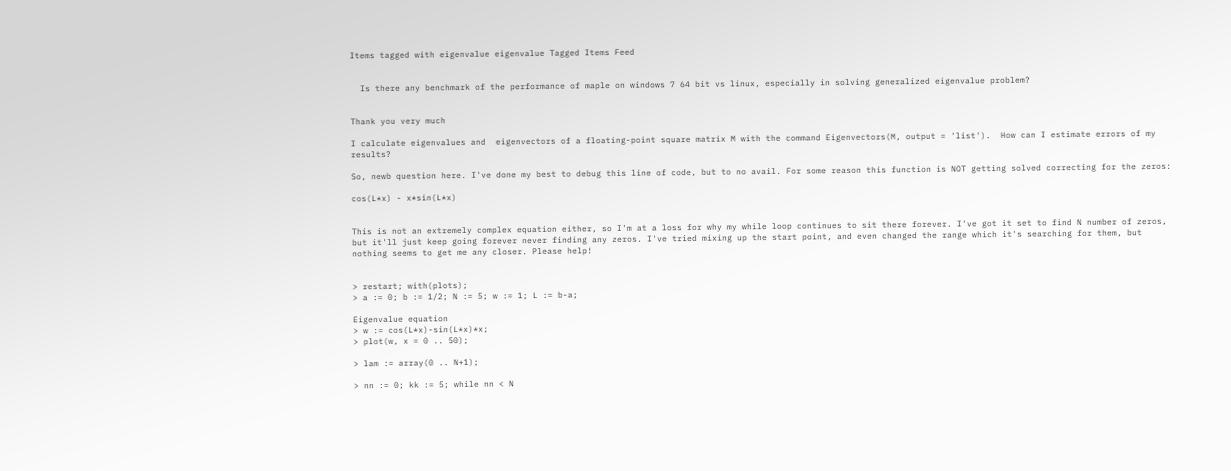Items tagged with eigenvalue eigenvalue Tagged Items Feed


  Is there any benchmark of the performance of maple on windows 7 64 bit vs linux, especially in solving generalized eigenvalue problem?


Thank you very much

I calculate eigenvalues and  eigenvectors of a floating-point square matrix M with the command Eigenvectors(M, output = 'list').  How can I estimate errors of my results?

So, newb question here. I've done my best to debug this line of code, but to no avail. For some reason this function is NOT getting solved correcting for the zeros:

cos(L*x) - x*sin(L*x)


This is not an extremely complex equation either, so I'm at a loss for why my while loop continues to sit there forever. I've got it set to find N number of zeros, but it'll just keep going forever never finding any zeros. I've tried mixing up the start point, and even changed the range which it's searching for them, but nothing seems to get me any closer. Please help!


> restart; with(plots);
> a := 0; b := 1/2; N := 5; w := 1; L := b-a;

Eigenvalue equation
> w := cos(L*x)-sin(L*x)*x;
> plot(w, x = 0 .. 50);

> lam := array(0 .. N+1);

> nn := 0; kk := 5; while nn < N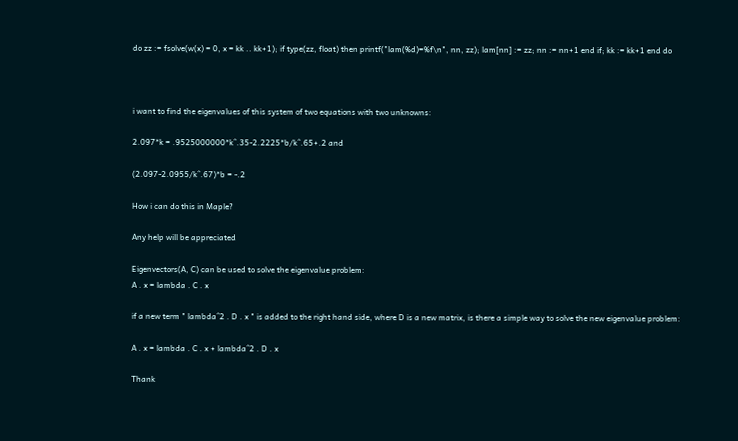do zz := fsolve(w(x) = 0, x = kk .. kk+1); if type(zz, float) then printf("lam(%d)=%f\n", nn, zz); lam[nn] := zz; nn := nn+1 end if; kk := kk+1 end do



i want to find the eigenvalues of this system of two equations with two unknowns:

2.097*k = .9525000000*k^.35-2.2225*b/k^.65+.2 and

(2.097-2.0955/k^.67)*b = -.2

How i can do this in Maple?

Any help will be appreciated

Eigenvectors(A, C) can be used to solve the eigenvalue problem:
A . x = lambda . C . x

if a new term " lambda^2 . D . x " is added to the right hand side, where D is a new matrix, is there a simple way to solve the new eigenvalue problem:

A . x = lambda . C . x + lambda^2 . D . x

Thank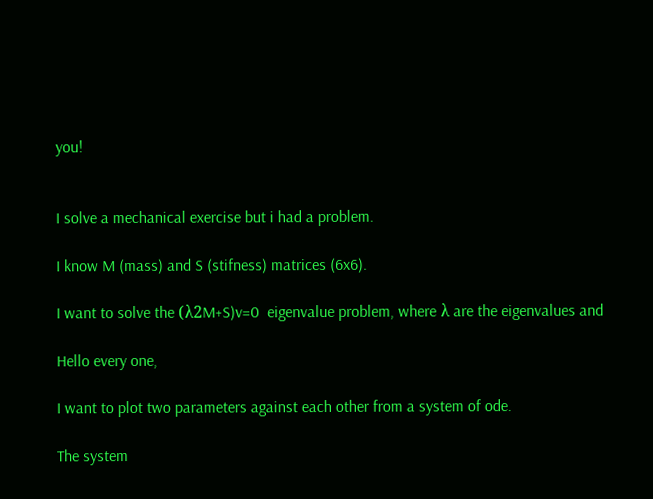you!


I solve a mechanical exercise but i had a problem.

I know M (mass) and S (stifness) matrices (6x6).

I want to solve the (λ2M+S)v=0  eigenvalue problem, where λ are the eigenvalues and

Hello every one,

I want to plot two parameters against each other from a system of ode.

The system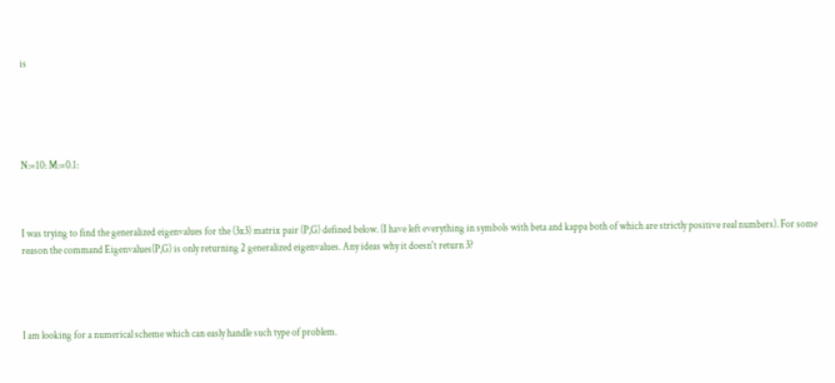is





N:=10: M:=0.1:



I was trying to find the generalized eigenvalues for the (3x3) matrix pair (P,G) defined below. (I have left everything in symbols with beta and kappa both of which are strictly positive real numbers). For some reason the command Eigenvalues(P,G) is only returning 2 generalized eigenvalues. Any ideas why it doesn't return 3?




I am looking for a numerical scheme which can easly handle such type of problem.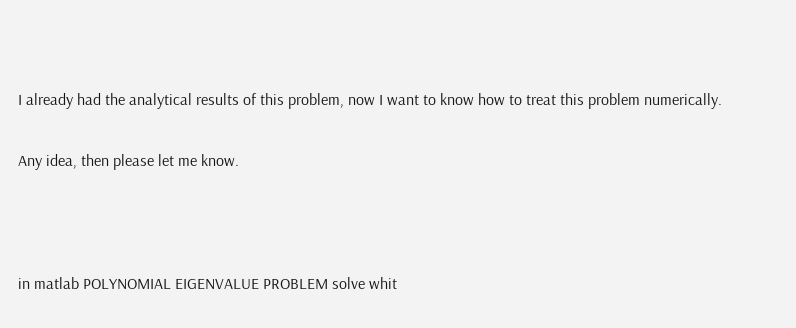I already had the analytical results of this problem, now I want to know how to treat this problem numerically.

Any idea, then please let me know.



in matlab POLYNOMIAL EIGENVALUE PROBLEM solve whit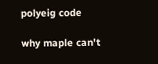polyeig code

why maple can't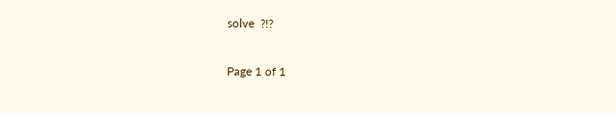solve  ?!?

Page 1 of 1